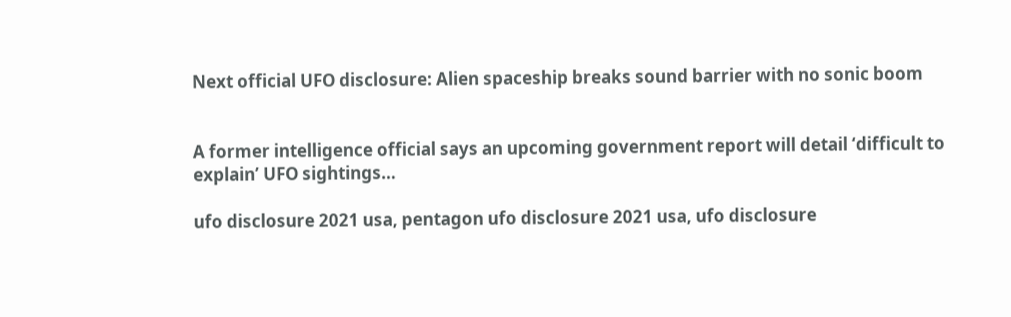Next official UFO disclosure: Alien spaceship breaks sound barrier with no sonic boom


A former intelligence official says an upcoming government report will detail ‘difficult to explain’ UFO sightings…

ufo disclosure 2021 usa, pentagon ufo disclosure 2021 usa, ufo disclosure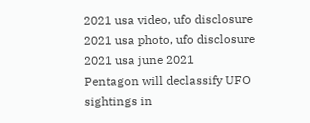2021 usa video, ufo disclosure 2021 usa photo, ufo disclosure 2021 usa june 2021
Pentagon will declassify UFO sightings in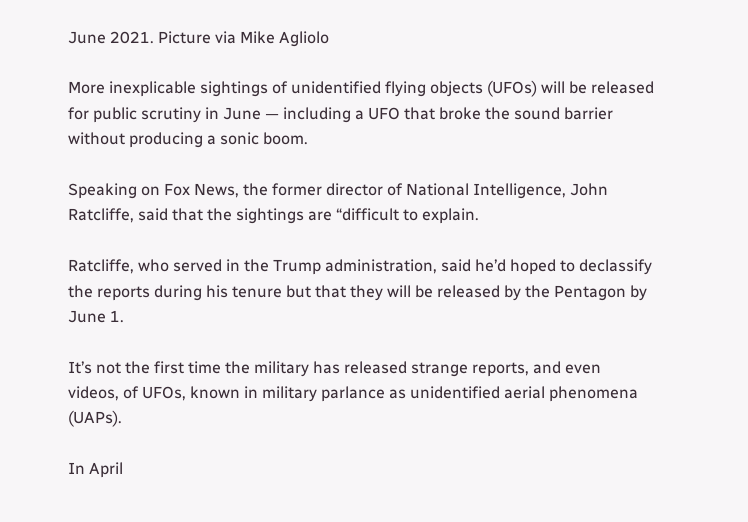June 2021. Picture via Mike Agliolo

More inexplicable sightings of unidentified flying objects (UFOs) will be released for public scrutiny in June — including a UFO that broke the sound barrier without producing a sonic boom.

Speaking on Fox News, the former director of National Intelligence, John Ratcliffe, said that the sightings are “difficult to explain.

Ratcliffe, who served in the Trump administration, said he’d hoped to declassify the reports during his tenure but that they will be released by the Pentagon by June 1.

It’s not the first time the military has released strange reports, and even videos, of UFOs, known in military parlance as unidentified aerial phenomena (UAPs).

In April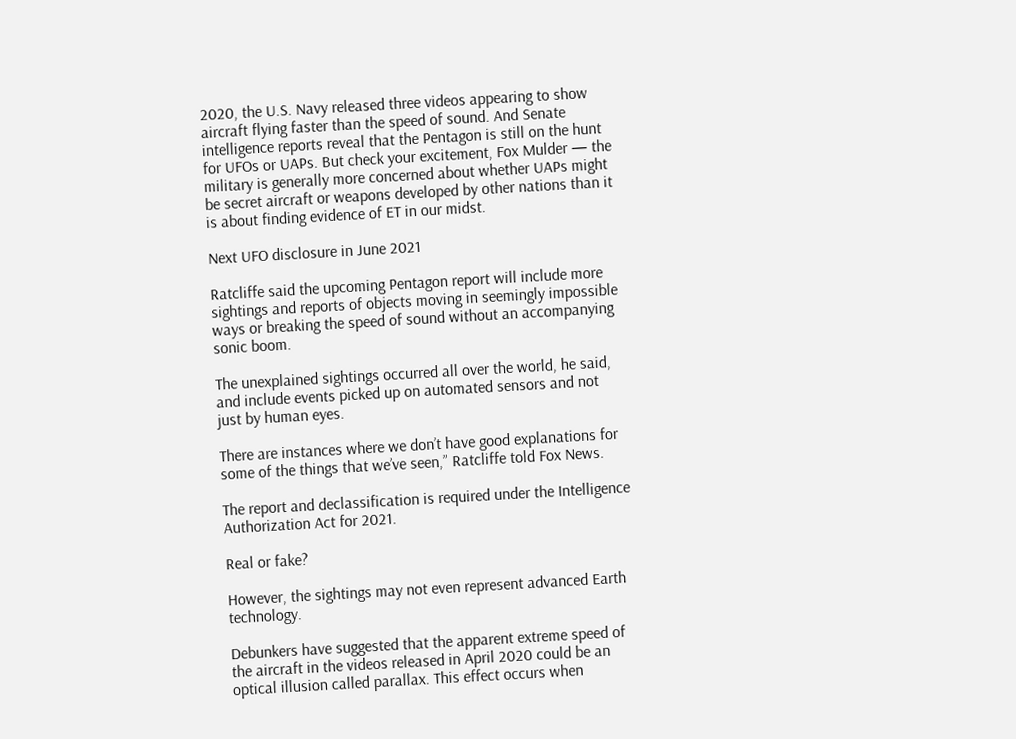2020, the U.S. Navy released three videos appearing to show aircraft flying faster than the speed of sound. And Senate intelligence reports reveal that the Pentagon is still on the hunt for UFOs or UAPs. But check your excitement, Fox Mulder — the military is generally more concerned about whether UAPs might be secret aircraft or weapons developed by other nations than it is about finding evidence of ET in our midst.

Next UFO disclosure in June 2021

Ratcliffe said the upcoming Pentagon report will include more sightings and reports of objects moving in seemingly impossible ways or breaking the speed of sound without an accompanying sonic boom.

The unexplained sightings occurred all over the world, he said, and include events picked up on automated sensors and not just by human eyes.

There are instances where we don’t have good explanations for some of the things that we’ve seen,” Ratcliffe told Fox News.

The report and declassification is required under the Intelligence Authorization Act for 2021.

Real or fake?

However, the sightings may not even represent advanced Earth technology.

Debunkers have suggested that the apparent extreme speed of the aircraft in the videos released in April 2020 could be an optical illusion called parallax. This effect occurs when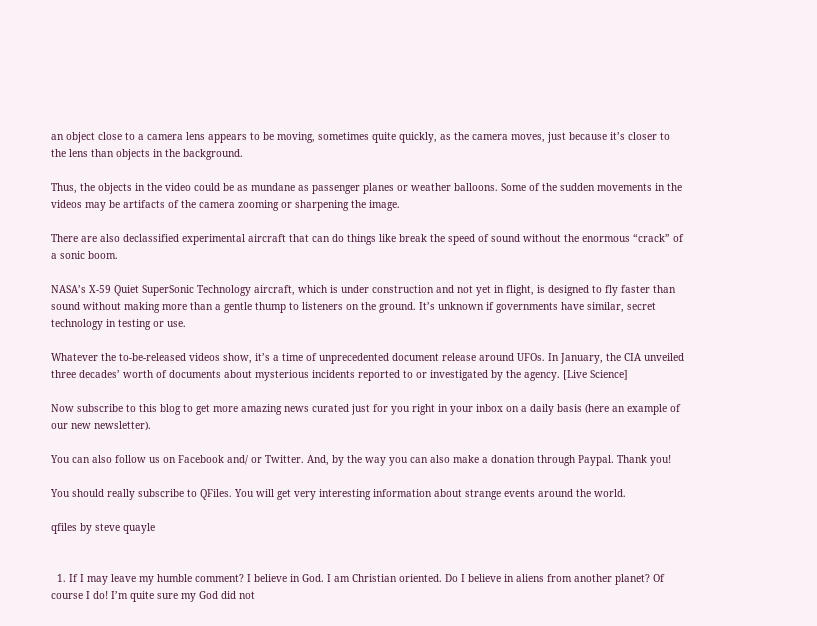an object close to a camera lens appears to be moving, sometimes quite quickly, as the camera moves, just because it’s closer to the lens than objects in the background.

Thus, the objects in the video could be as mundane as passenger planes or weather balloons. Some of the sudden movements in the videos may be artifacts of the camera zooming or sharpening the image.

There are also declassified experimental aircraft that can do things like break the speed of sound without the enormous “crack” of a sonic boom.

NASA’s X-59 Quiet SuperSonic Technology aircraft, which is under construction and not yet in flight, is designed to fly faster than sound without making more than a gentle thump to listeners on the ground. It’s unknown if governments have similar, secret technology in testing or use.

Whatever the to-be-released videos show, it’s a time of unprecedented document release around UFOs. In January, the CIA unveiled three decades’ worth of documents about mysterious incidents reported to or investigated by the agency. [Live Science]

Now subscribe to this blog to get more amazing news curated just for you right in your inbox on a daily basis (here an example of our new newsletter).

You can also follow us on Facebook and/ or Twitter. And, by the way you can also make a donation through Paypal. Thank you!

You should really subscribe to QFiles. You will get very interesting information about strange events around the world.

qfiles by steve quayle


  1. If I may leave my humble comment? I believe in God. I am Christian oriented. Do I believe in aliens from another planet? Of course I do! I’m quite sure my God did not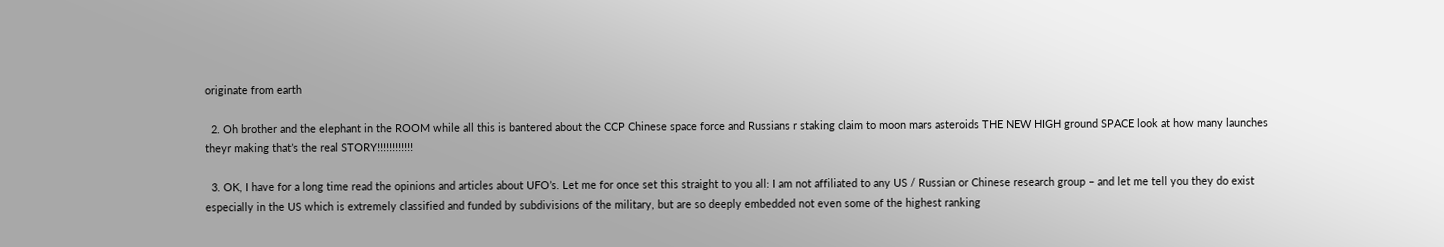originate from earth

  2. Oh brother and the elephant in the ROOM while all this is bantered about the CCP Chinese space force and Russians r staking claim to moon mars asteroids THE NEW HIGH ground SPACE look at how many launches theyr making that’s the real STORY!!!!!!!!!!!!

  3. OK, I have for a long time read the opinions and articles about UFO’s. Let me for once set this straight to you all: I am not affiliated to any US / Russian or Chinese research group – and let me tell you they do exist especially in the US which is extremely classified and funded by subdivisions of the military, but are so deeply embedded not even some of the highest ranking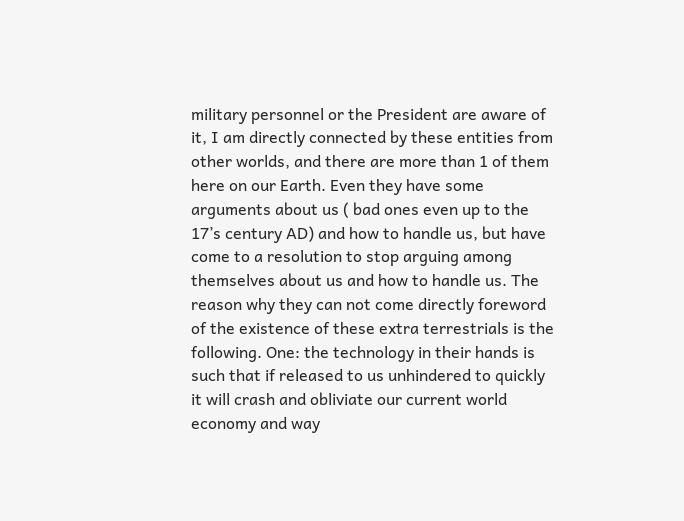military personnel or the President are aware of it, I am directly connected by these entities from other worlds, and there are more than 1 of them here on our Earth. Even they have some arguments about us ( bad ones even up to the 17’s century AD) and how to handle us, but have come to a resolution to stop arguing among themselves about us and how to handle us. The reason why they can not come directly foreword of the existence of these extra terrestrials is the following. One: the technology in their hands is such that if released to us unhindered to quickly it will crash and obliviate our current world economy and way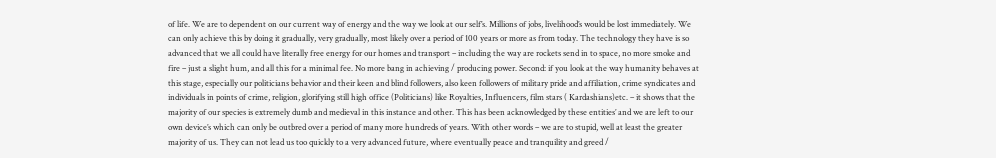of life. We are to dependent on our current way of energy and the way we look at our self’s. Millions of jobs, livelihood’s would be lost immediately. We can only achieve this by doing it gradually, very gradually, most likely over a period of 100 years or more as from today. The technology they have is so advanced that we all could have literally free energy for our homes and transport – including the way are rockets send in to space, no more smoke and fire – just a slight hum, and all this for a minimal fee. No more bang in achieving / producing power. Second: if you look at the way humanity behaves at this stage, especially our politicians behavior and their keen and blind followers, also keen followers of military pride and affiliation, crime syndicates and individuals in points of crime, religion, glorifying still high office (Politicians) like Royalties, Influencers, film stars ( Kardashians)etc. – it shows that the majority of our species is extremely dumb and medieval in this instance and other. This has been acknowledged by these entities’ and we are left to our own device’s which can only be outbred over a period of many more hundreds of years. With other words – we are to stupid, well at least the greater majority of us. They can not lead us too quickly to a very advanced future, where eventually peace and tranquility and greed /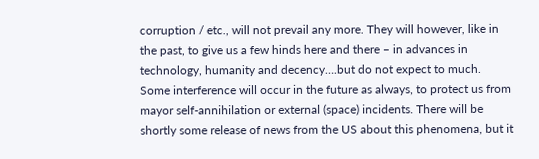corruption / etc., will not prevail any more. They will however, like in the past, to give us a few hinds here and there – in advances in technology, humanity and decency….but do not expect to much. Some interference will occur in the future as always, to protect us from mayor self-annihilation or external (space) incidents. There will be shortly some release of news from the US about this phenomena, but it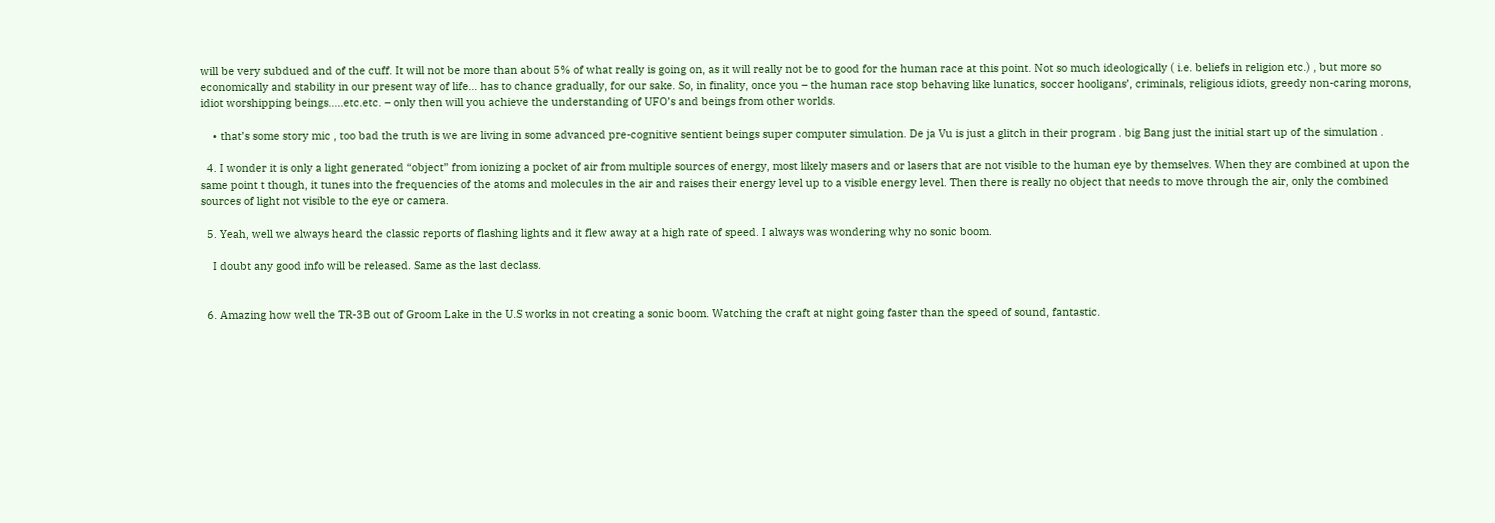will be very subdued and of the cuff. It will not be more than about 5% of what really is going on, as it will really not be to good for the human race at this point. Not so much ideologically ( i.e. beliefs in religion etc.) , but more so economically and stability in our present way of life… has to chance gradually, for our sake. So, in finality, once you – the human race stop behaving like lunatics, soccer hooligans’, criminals, religious idiots, greedy non-caring morons, idiot worshipping beings…..etc.etc. – only then will you achieve the understanding of UFO’s and beings from other worlds.

    • that’s some story mic , too bad the truth is we are living in some advanced pre-cognitive sentient beings super computer simulation. De ja Vu is just a glitch in their program . big Bang just the initial start up of the simulation .

  4. I wonder it is only a light generated “object” from ionizing a pocket of air from multiple sources of energy, most likely masers and or lasers that are not visible to the human eye by themselves. When they are combined at upon the same point t though, it tunes into the frequencies of the atoms and molecules in the air and raises their energy level up to a visible energy level. Then there is really no object that needs to move through the air, only the combined sources of light not visible to the eye or camera.

  5. Yeah, well we always heard the classic reports of flashing lights and it flew away at a high rate of speed. I always was wondering why no sonic boom.

    I doubt any good info will be released. Same as the last declass.


  6. Amazing how well the TR-3B out of Groom Lake in the U.S works in not creating a sonic boom. Watching the craft at night going faster than the speed of sound, fantastic.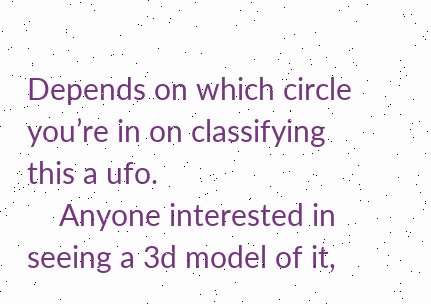Depends on which circle you’re in on classifying this a ufo.
    Anyone interested in seeing a 3d model of it,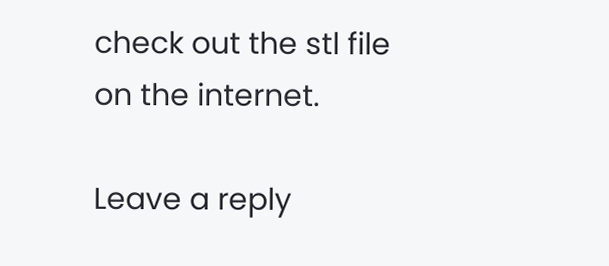check out the stl file on the internet.

Leave a reply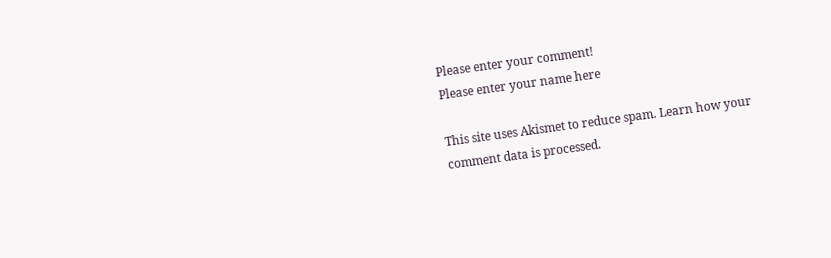Please enter your comment!
Please enter your name here

This site uses Akismet to reduce spam. Learn how your comment data is processed.